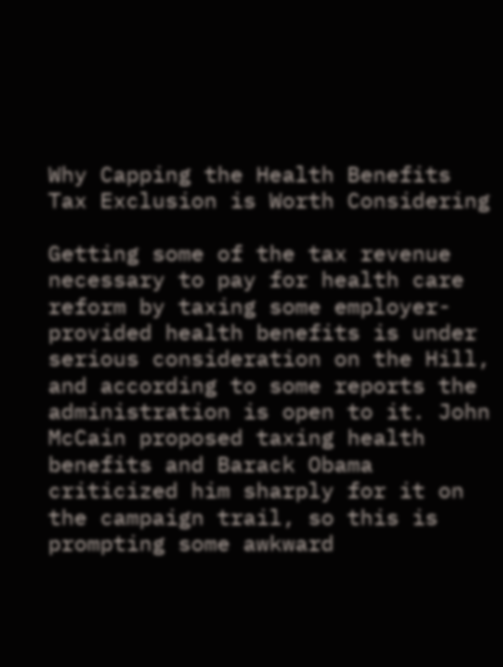Why Capping the Health Benefits Tax Exclusion is Worth Considering

Getting some of the tax revenue necessary to pay for health care reform by taxing some employer-provided health benefits is under serious consideration on the Hill, and according to some reports the administration is open to it. John McCain proposed taxing health benefits and Barack Obama criticized him sharply for it on the campaign trail, so this is prompting some awkward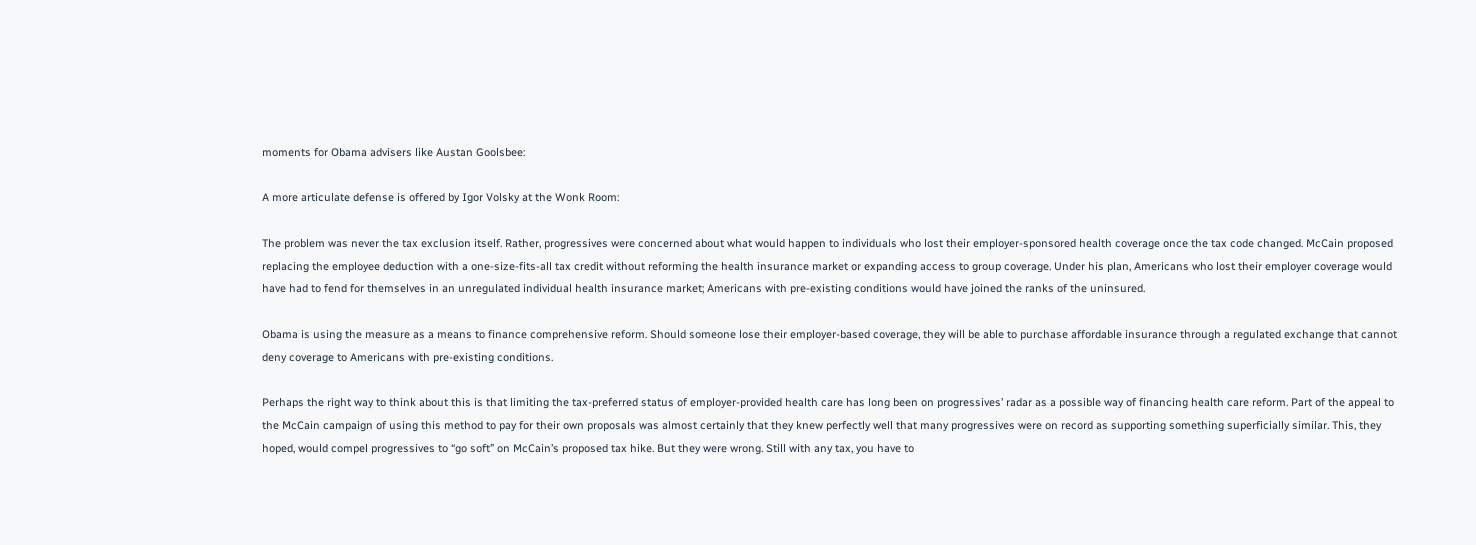moments for Obama advisers like Austan Goolsbee:

A more articulate defense is offered by Igor Volsky at the Wonk Room:

The problem was never the tax exclusion itself. Rather, progressives were concerned about what would happen to individuals who lost their employer-sponsored health coverage once the tax code changed. McCain proposed replacing the employee deduction with a one-size-fits-all tax credit without reforming the health insurance market or expanding access to group coverage. Under his plan, Americans who lost their employer coverage would have had to fend for themselves in an unregulated individual health insurance market; Americans with pre-existing conditions would have joined the ranks of the uninsured.

Obama is using the measure as a means to finance comprehensive reform. Should someone lose their employer-based coverage, they will be able to purchase affordable insurance through a regulated exchange that cannot deny coverage to Americans with pre-existing conditions.

Perhaps the right way to think about this is that limiting the tax-preferred status of employer-provided health care has long been on progressives’ radar as a possible way of financing health care reform. Part of the appeal to the McCain campaign of using this method to pay for their own proposals was almost certainly that they knew perfectly well that many progressives were on record as supporting something superficially similar. This, they hoped, would compel progressives to “go soft” on McCain’s proposed tax hike. But they were wrong. Still with any tax, you have to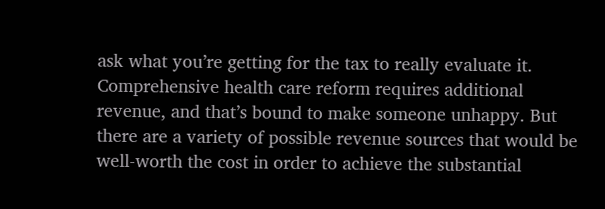ask what you’re getting for the tax to really evaluate it. Comprehensive health care reform requires additional revenue, and that’s bound to make someone unhappy. But there are a variety of possible revenue sources that would be well-worth the cost in order to achieve the substantial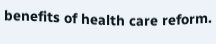benefits of health care reform.